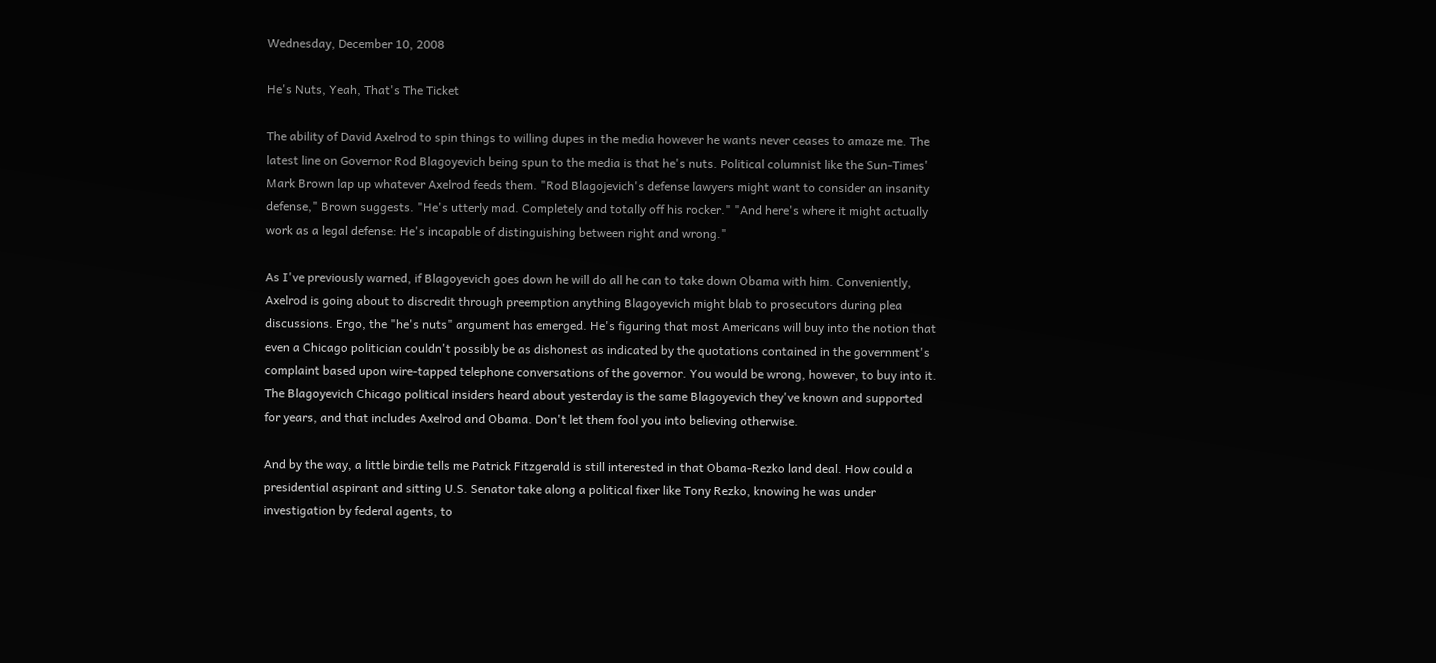Wednesday, December 10, 2008

He's Nuts, Yeah, That's The Ticket

The ability of David Axelrod to spin things to willing dupes in the media however he wants never ceases to amaze me. The latest line on Governor Rod Blagoyevich being spun to the media is that he's nuts. Political columnist like the Sun-Times' Mark Brown lap up whatever Axelrod feeds them. "Rod Blagojevich's defense lawyers might want to consider an insanity defense," Brown suggests. "He's utterly mad. Completely and totally off his rocker." "And here's where it might actually work as a legal defense: He's incapable of distinguishing between right and wrong."

As I've previously warned, if Blagoyevich goes down he will do all he can to take down Obama with him. Conveniently, Axelrod is going about to discredit through preemption anything Blagoyevich might blab to prosecutors during plea discussions. Ergo, the "he's nuts" argument has emerged. He's figuring that most Americans will buy into the notion that even a Chicago politician couldn't possibly be as dishonest as indicated by the quotations contained in the government's complaint based upon wire-tapped telephone conversations of the governor. You would be wrong, however, to buy into it. The Blagoyevich Chicago political insiders heard about yesterday is the same Blagoyevich they've known and supported for years, and that includes Axelrod and Obama. Don't let them fool you into believing otherwise.

And by the way, a little birdie tells me Patrick Fitzgerald is still interested in that Obama-Rezko land deal. How could a presidential aspirant and sitting U.S. Senator take along a political fixer like Tony Rezko, knowing he was under investigation by federal agents, to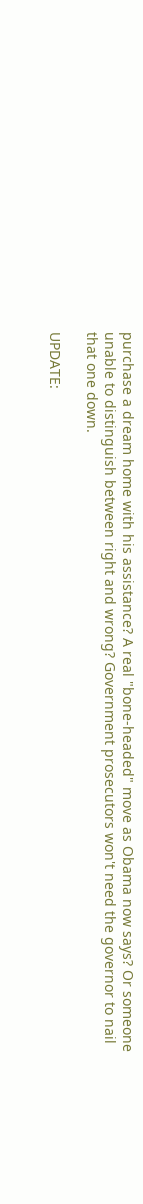purchase a dream home with his assistance? A real "bone-headed" move as Obama now says? Or someone unable to distinguish between right and wrong? Government prosecutors won't need the governor to nail that one down.

UPDATE: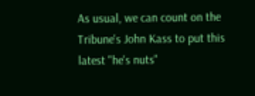As usual, we can count on the Tribune's John Kass to put this latest "he's nuts"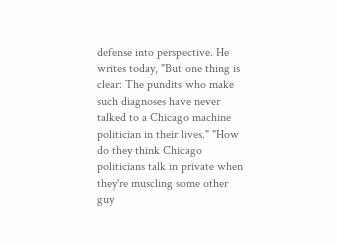defense into perspective. He writes today, "But one thing is clear: The pundits who make such diagnoses have never talked to a Chicago machine politician in their lives." "How do they think Chicago politicians talk in private when they're muscling some other guy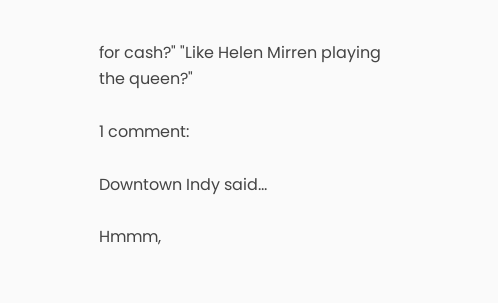for cash?" "Like Helen Mirren playing the queen?"

1 comment:

Downtown Indy said...

Hmmm,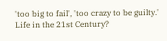'too big to fail', 'too crazy to be guilty.' Life in the 21st Century?